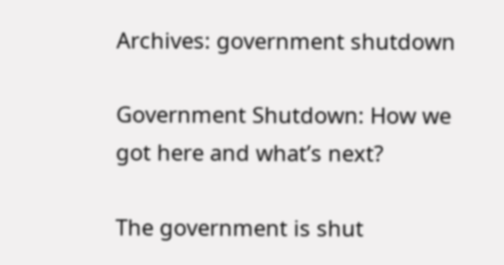Archives: government shutdown

Government Shutdown: How we got here and what’s next?

The government is shut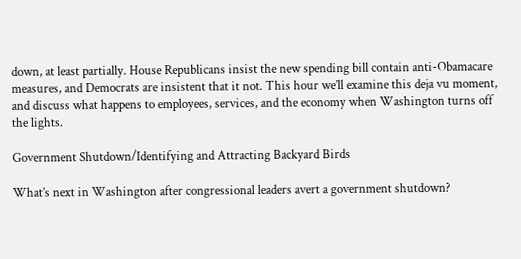down, at least partially. House Republicans insist the new spending bill contain anti-Obamacare measures, and Democrats are insistent that it not. This hour we’ll examine this deja vu moment, and discuss what happens to employees, services, and the economy when Washington turns off the lights.

Government Shutdown/Identifying and Attracting Backyard Birds

What’s next in Washington after congressional leaders avert a government shutdown?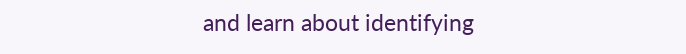and learn about identifying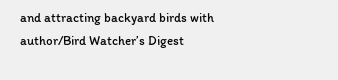and attracting backyard birds with author/Bird Watcher’s Digest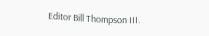Editor Bill Thompson III.